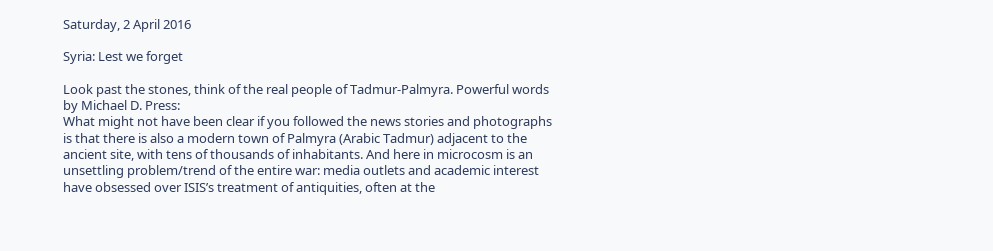Saturday, 2 April 2016

Syria: Lest we forget

Look past the stones, think of the real people of Tadmur-Palmyra. Powerful words by Michael D. Press:
What might not have been clear if you followed the news stories and photographs is that there is also a modern town of Palmyra (Arabic Tadmur) adjacent to the ancient site, with tens of thousands of inhabitants. And here in microcosm is an unsettling problem/trend of the entire war: media outlets and academic interest have obsessed over ISIS’s treatment of antiquities, often at the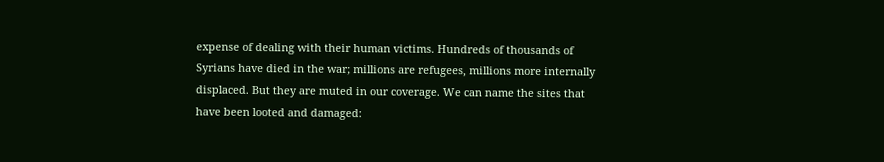expense of dealing with their human victims. Hundreds of thousands of Syrians have died in the war; millions are refugees, millions more internally displaced. But they are muted in our coverage. We can name the sites that have been looted and damaged: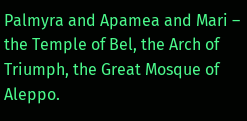Palmyra and Apamea and Mari – the Temple of Bel, the Arch of Triumph, the Great Mosque of Aleppo.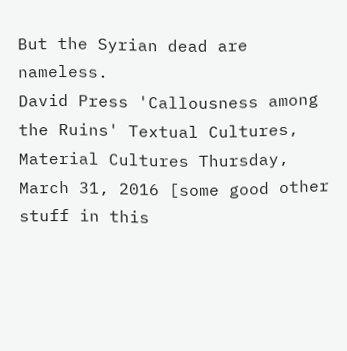But the Syrian dead are nameless.
David Press 'Callousness among the Ruins' Textual Cultures, Material Cultures Thursday, March 31, 2016 [some good other stuff in this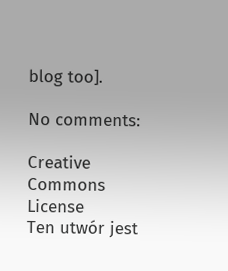blog too].

No comments:

Creative Commons License
Ten utwór jest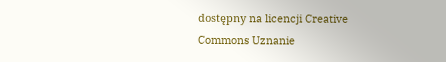dostępny na licencji Creative Commons Uznanie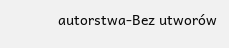autorstwa-Bez utworów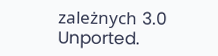zależnych 3.0 Unported.